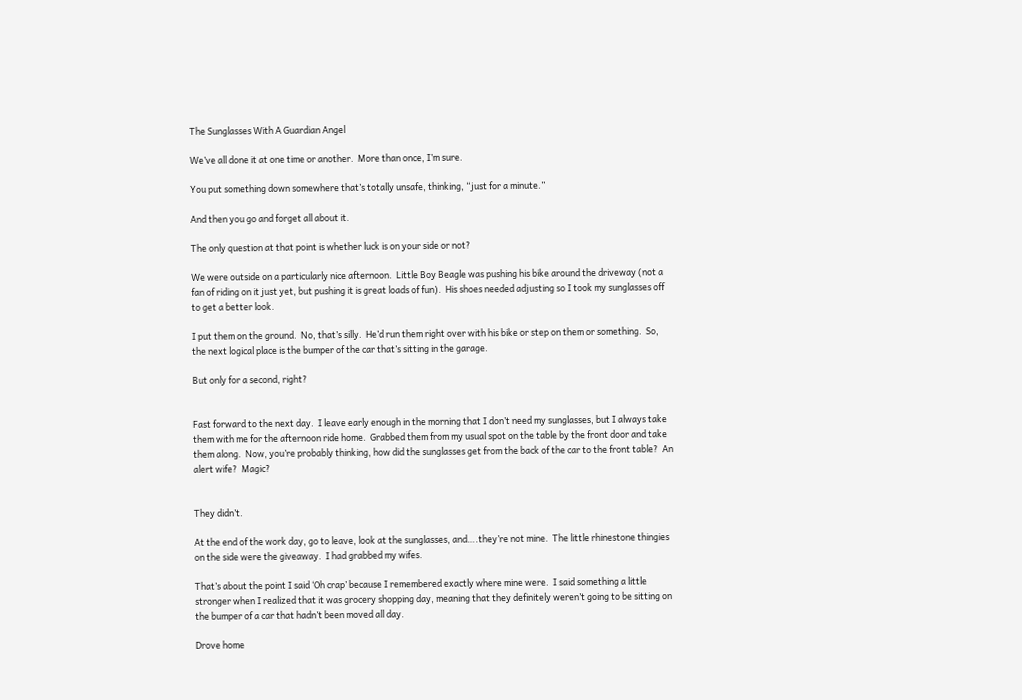The Sunglasses With A Guardian Angel

We’ve all done it at one time or another.  More than once, I’m sure.

You put something down somewhere that’s totally unsafe, thinking, “just for a minute.”

And then you go and forget all about it.

The only question at that point is whether luck is on your side or not?

We were outside on a particularly nice afternoon.  Little Boy Beagle was pushing his bike around the driveway (not a fan of riding on it just yet, but pushing it is great loads of fun).  His shoes needed adjusting so I took my sunglasses off to get a better look.

I put them on the ground.  No, that’s silly.  He’d run them right over with his bike or step on them or something.  So, the next logical place is the bumper of the car that’s sitting in the garage.

But only for a second, right?


Fast forward to the next day.  I leave early enough in the morning that I don’t need my sunglasses, but I always take them with me for the afternoon ride home.  Grabbed them from my usual spot on the table by the front door and take them along.  Now, you’re probably thinking, how did the sunglasses get from the back of the car to the front table?  An alert wife?  Magic?


They didn’t.

At the end of the work day, go to leave, look at the sunglasses, and….they’re not mine.  The little rhinestone thingies on the side were the giveaway.  I had grabbed my wifes.

That’s about the point I said ‘Oh crap’ because I remembered exactly where mine were.  I said something a little stronger when I realized that it was grocery shopping day, meaning that they definitely weren’t going to be sitting on the bumper of a car that hadn’t been moved all day.

Drove home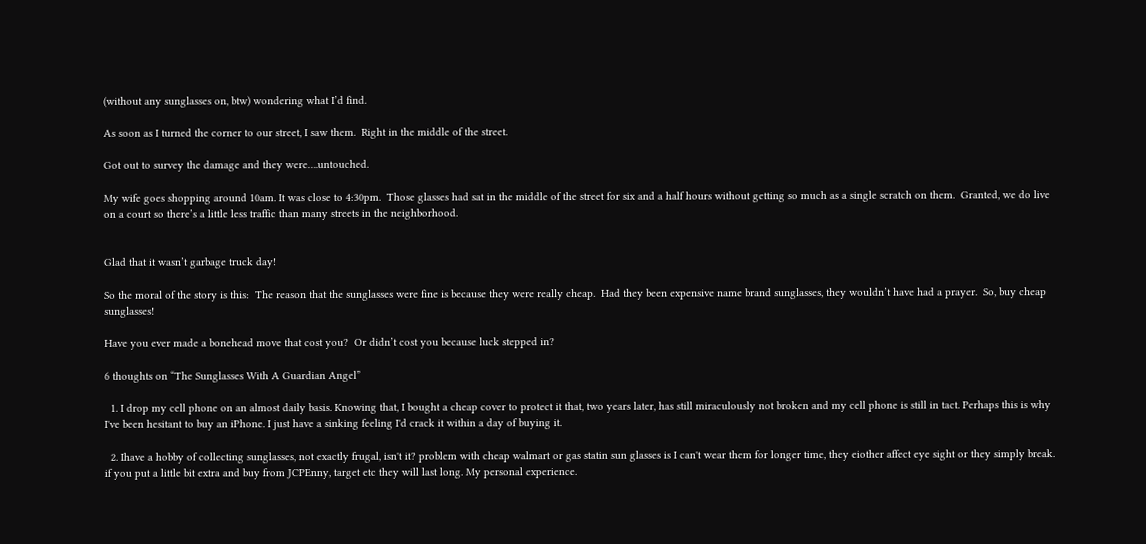(without any sunglasses on, btw) wondering what I’d find.

As soon as I turned the corner to our street, I saw them.  Right in the middle of the street.

Got out to survey the damage and they were….untouched.

My wife goes shopping around 10am. It was close to 4:30pm.  Those glasses had sat in the middle of the street for six and a half hours without getting so much as a single scratch on them.  Granted, we do live on a court so there’s a little less traffic than many streets in the neighborhood.


Glad that it wasn’t garbage truck day!

So the moral of the story is this:  The reason that the sunglasses were fine is because they were really cheap.  Had they been expensive name brand sunglasses, they wouldn’t have had a prayer.  So, buy cheap sunglasses!

Have you ever made a bonehead move that cost you?  Or didn’t cost you because luck stepped in?

6 thoughts on “The Sunglasses With A Guardian Angel”

  1. I drop my cell phone on an almost daily basis. Knowing that, I bought a cheap cover to protect it that, two years later, has still miraculously not broken and my cell phone is still in tact. Perhaps this is why I've been hesitant to buy an iPhone. I just have a sinking feeling I'd crack it within a day of buying it.

  2. Ihave a hobby of collecting sunglasses, not exactly frugal, isn't it? problem with cheap walmart or gas statin sun glasses is I can't wear them for longer time, they eiother affect eye sight or they simply break. if you put a little bit extra and buy from JCPEnny, target etc they will last long. My personal experience.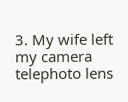3. My wife left my camera telephoto lens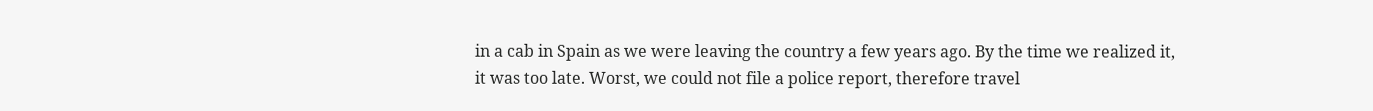in a cab in Spain as we were leaving the country a few years ago. By the time we realized it, it was too late. Worst, we could not file a police report, therefore travel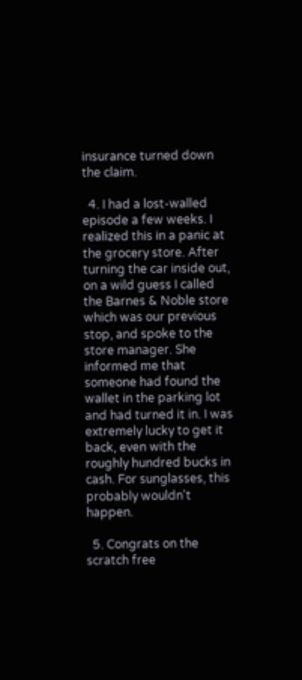insurance turned down the claim.

  4. I had a lost-walled episode a few weeks. I realized this in a panic at the grocery store. After turning the car inside out, on a wild guess I called the Barnes & Noble store which was our previous stop, and spoke to the store manager. She informed me that someone had found the wallet in the parking lot and had turned it in. I was extremely lucky to get it back, even with the roughly hundred bucks in cash. For sunglasses, this probably wouldn't happen.

  5. Congrats on the scratch free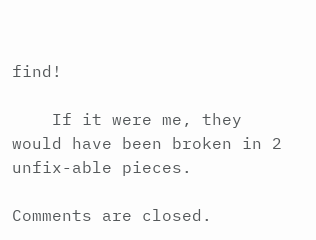find!

    If it were me, they would have been broken in 2 unfix-able pieces.

Comments are closed.